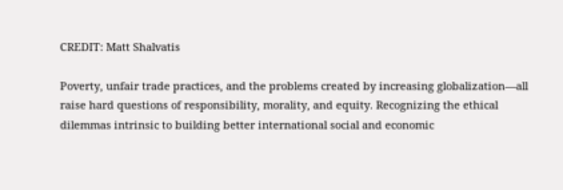CREDIT: Matt Shalvatis

Poverty, unfair trade practices, and the problems created by increasing globalization—all raise hard questions of responsibility, morality, and equity. Recognizing the ethical dilemmas intrinsic to building better international social and economic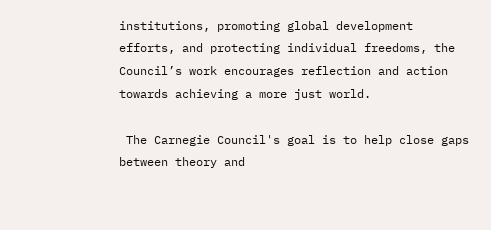institutions, promoting global development efforts, and protecting individual freedoms, the Council’s work encourages reflection and action towards achieving a more just world.

 The Carnegie Council's goal is to help close gaps between theory and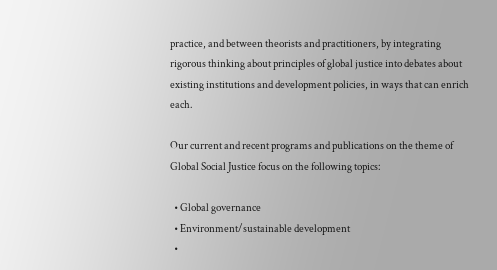practice, and between theorists and practitioners, by integrating rigorous thinking about principles of global justice into debates about existing institutions and development policies, in ways that can enrich each.

Our current and recent programs and publications on the theme of Global Social Justice focus on the following topics:

  • Global governance
  • Environment/sustainable development
  •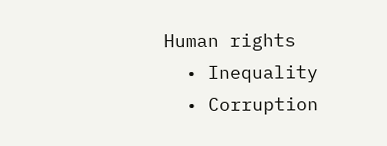Human rights
  • Inequality
  • Corruption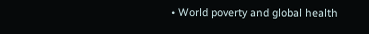• World poverty and global health